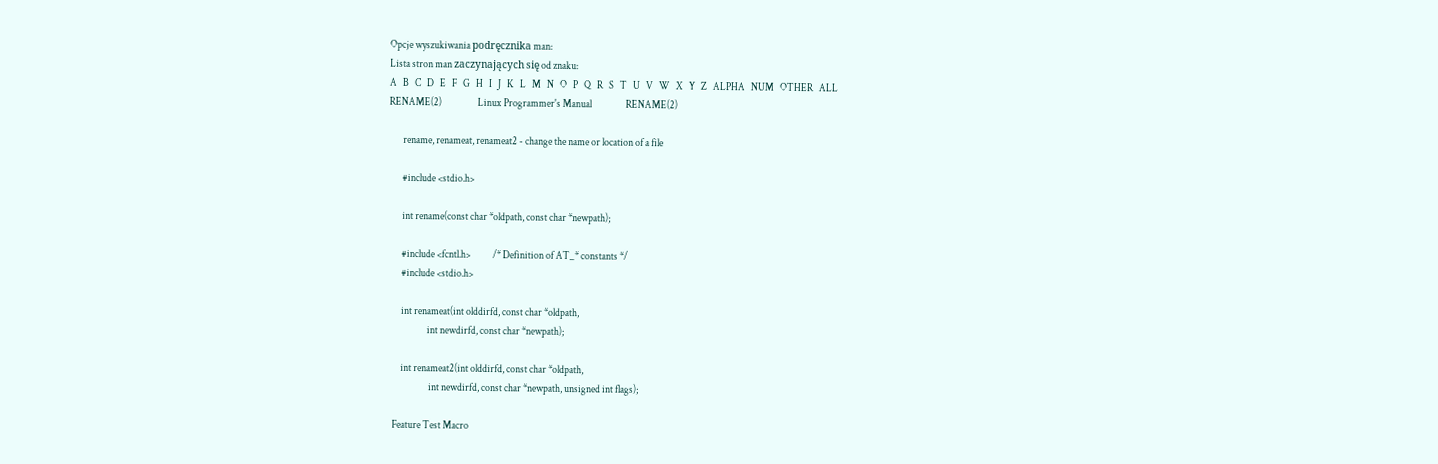Opcje wyszukiwania podręcznika man:
Lista stron man zaczynających się od znaku:
A   B   C   D   E   F   G   H   I   J   K   L   M   N   O   P   Q   R   S   T   U   V   W   X   Y   Z   ALPHA   NUM   OTHER   ALL
RENAME(2)                  Linux Programmer's Manual                 RENAME(2)

       rename, renameat, renameat2 - change the name or location of a file

       #include <stdio.h>

       int rename(const char *oldpath, const char *newpath);

       #include <fcntl.h>           /* Definition of AT_* constants */
       #include <stdio.h>

       int renameat(int olddirfd, const char *oldpath,
                    int newdirfd, const char *newpath);

       int renameat2(int olddirfd, const char *oldpath,
                     int newdirfd, const char *newpath, unsigned int flags);

   Feature Test Macro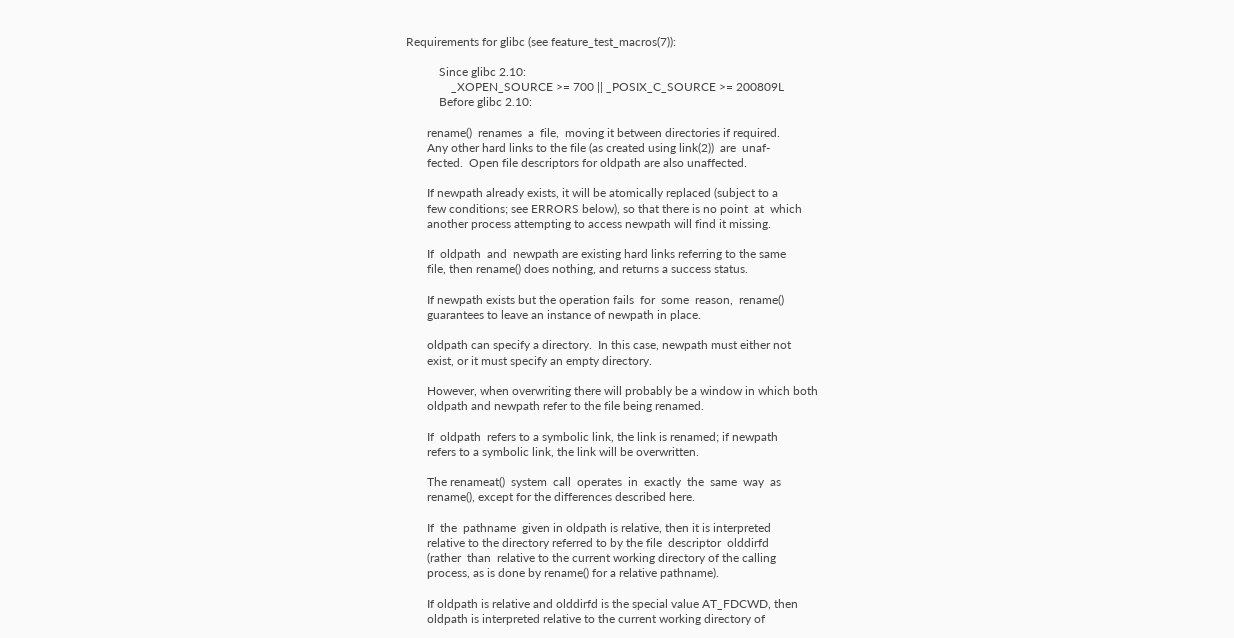Requirements for glibc (see feature_test_macros(7)):

           Since glibc 2.10:
               _XOPEN_SOURCE >= 700 || _POSIX_C_SOURCE >= 200809L
           Before glibc 2.10:

       rename()  renames  a  file,  moving it between directories if required.
       Any other hard links to the file (as created using link(2))  are  unaf-
       fected.  Open file descriptors for oldpath are also unaffected.

       If newpath already exists, it will be atomically replaced (subject to a
       few conditions; see ERRORS below), so that there is no point  at  which
       another process attempting to access newpath will find it missing.

       If  oldpath  and  newpath are existing hard links referring to the same
       file, then rename() does nothing, and returns a success status.

       If newpath exists but the operation fails  for  some  reason,  rename()
       guarantees to leave an instance of newpath in place.

       oldpath can specify a directory.  In this case, newpath must either not
       exist, or it must specify an empty directory.

       However, when overwriting there will probably be a window in which both
       oldpath and newpath refer to the file being renamed.

       If  oldpath  refers to a symbolic link, the link is renamed; if newpath
       refers to a symbolic link, the link will be overwritten.

       The renameat()  system  call  operates  in  exactly  the  same  way  as
       rename(), except for the differences described here.

       If  the  pathname  given in oldpath is relative, then it is interpreted
       relative to the directory referred to by the file  descriptor  olddirfd
       (rather  than  relative to the current working directory of the calling
       process, as is done by rename() for a relative pathname).

       If oldpath is relative and olddirfd is the special value AT_FDCWD, then
       oldpath is interpreted relative to the current working directory of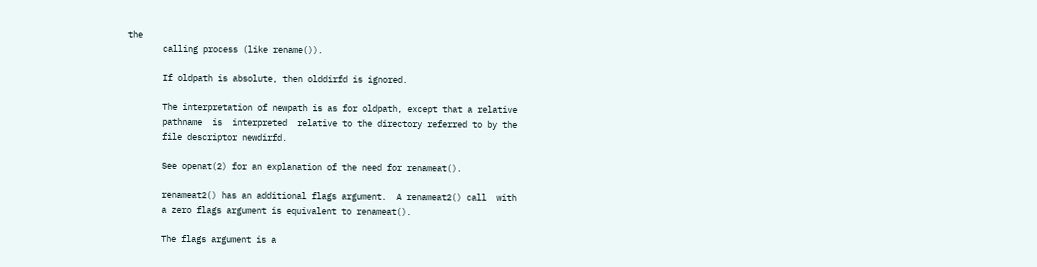the
       calling process (like rename()).

       If oldpath is absolute, then olddirfd is ignored.

       The interpretation of newpath is as for oldpath, except that a relative
       pathname  is  interpreted  relative to the directory referred to by the
       file descriptor newdirfd.

       See openat(2) for an explanation of the need for renameat().

       renameat2() has an additional flags argument.  A renameat2() call  with
       a zero flags argument is equivalent to renameat().

       The flags argument is a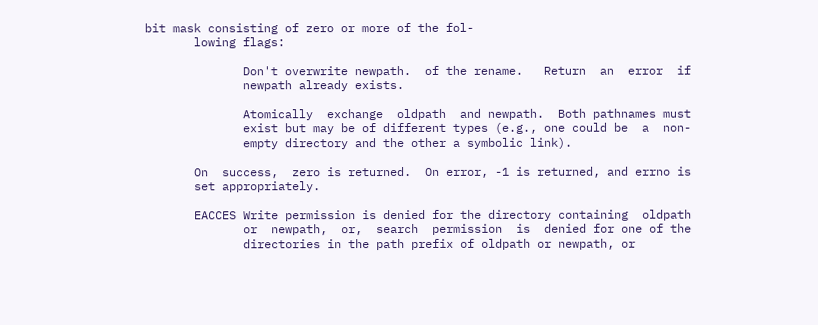bit mask consisting of zero or more of the fol-
       lowing flags:

              Don't overwrite newpath.  of the rename.   Return  an  error  if
              newpath already exists.

              Atomically  exchange  oldpath  and newpath.  Both pathnames must
              exist but may be of different types (e.g., one could be  a  non-
              empty directory and the other a symbolic link).

       On  success,  zero is returned.  On error, -1 is returned, and errno is
       set appropriately.

       EACCES Write permission is denied for the directory containing  oldpath
              or  newpath,  or,  search  permission  is  denied for one of the
              directories in the path prefix of oldpath or newpath, or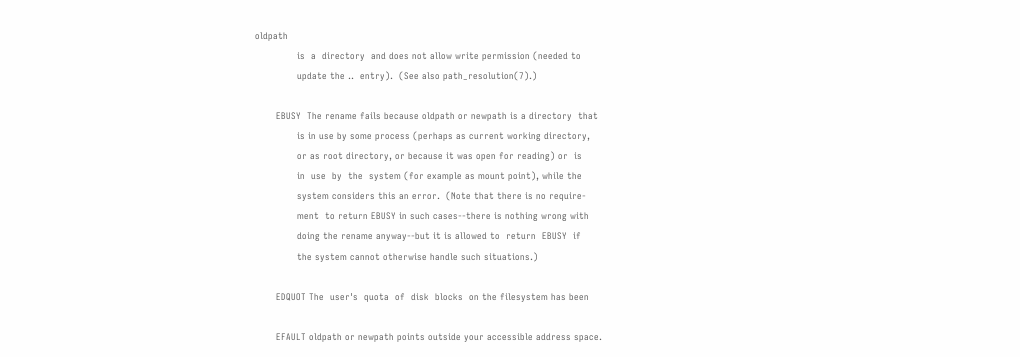oldpath
              is  a  directory  and does not allow write permission (needed to
              update the ..  entry).  (See also path_resolution(7).)

       EBUSY  The rename fails because oldpath or newpath is a directory  that
              is in use by some process (perhaps as current working directory,
              or as root directory, or because it was open for reading) or  is
              in  use  by  the  system (for example as mount point), while the
              system considers this an error.  (Note that there is no require-
              ment  to return EBUSY in such cases--there is nothing wrong with
              doing the rename anyway--but it is allowed to  return  EBUSY  if
              the system cannot otherwise handle such situations.)

       EDQUOT The  user's  quota  of  disk  blocks  on the filesystem has been

       EFAULT oldpath or newpath points outside your accessible address space.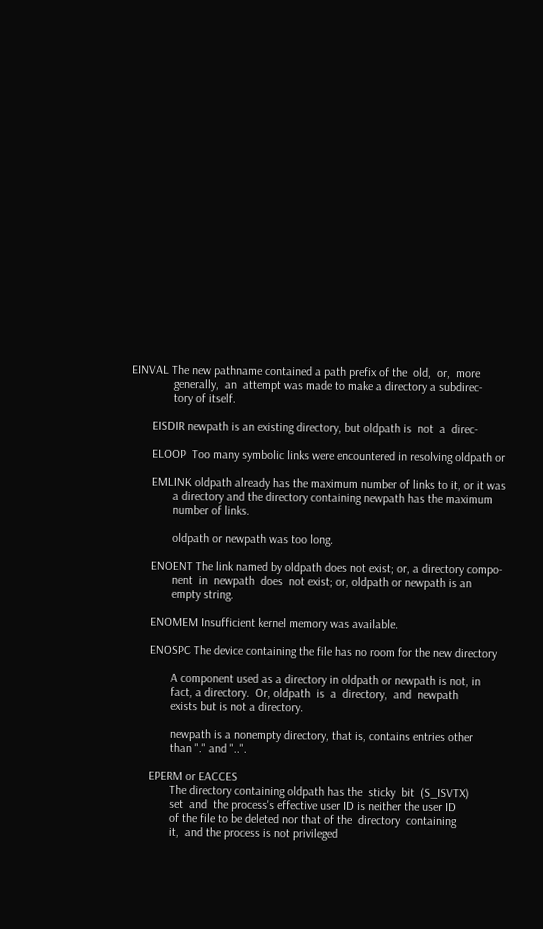EINVAL The new pathname contained a path prefix of the  old,  or,  more
              generally,  an  attempt was made to make a directory a subdirec-
              tory of itself.

       EISDIR newpath is an existing directory, but oldpath is  not  a  direc-

       ELOOP  Too many symbolic links were encountered in resolving oldpath or

       EMLINK oldpath already has the maximum number of links to it, or it was
              a directory and the directory containing newpath has the maximum
              number of links.

              oldpath or newpath was too long.

       ENOENT The link named by oldpath does not exist; or, a directory compo-
              nent  in  newpath  does  not exist; or, oldpath or newpath is an
              empty string.

       ENOMEM Insufficient kernel memory was available.

       ENOSPC The device containing the file has no room for the new directory

              A component used as a directory in oldpath or newpath is not, in
              fact, a directory.  Or, oldpath  is  a  directory,  and  newpath
              exists but is not a directory.

              newpath is a nonempty directory, that is, contains entries other
              than "." and "..".

       EPERM or EACCES
              The directory containing oldpath has the  sticky  bit  (S_ISVTX)
              set  and  the process's effective user ID is neither the user ID
              of the file to be deleted nor that of the  directory  containing
              it,  and the process is not privileged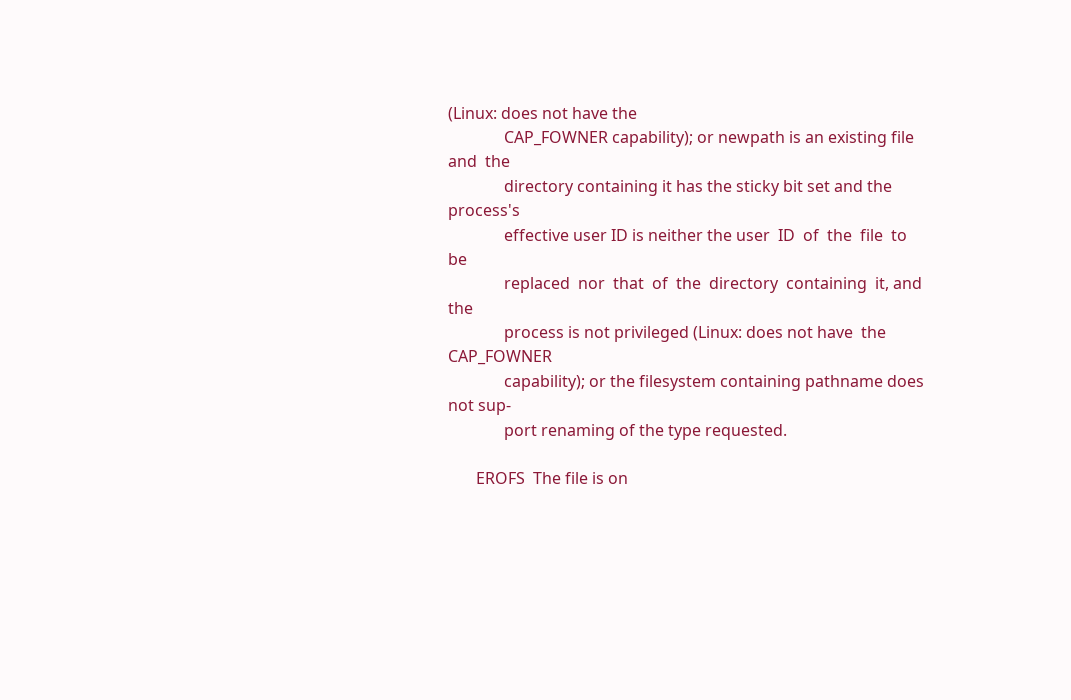(Linux: does not have the
              CAP_FOWNER capability); or newpath is an existing file  and  the
              directory containing it has the sticky bit set and the process's
              effective user ID is neither the user  ID  of  the  file  to  be
              replaced  nor  that  of  the  directory  containing  it, and the
              process is not privileged (Linux: does not have  the  CAP_FOWNER
              capability); or the filesystem containing pathname does not sup-
              port renaming of the type requested.

       EROFS  The file is on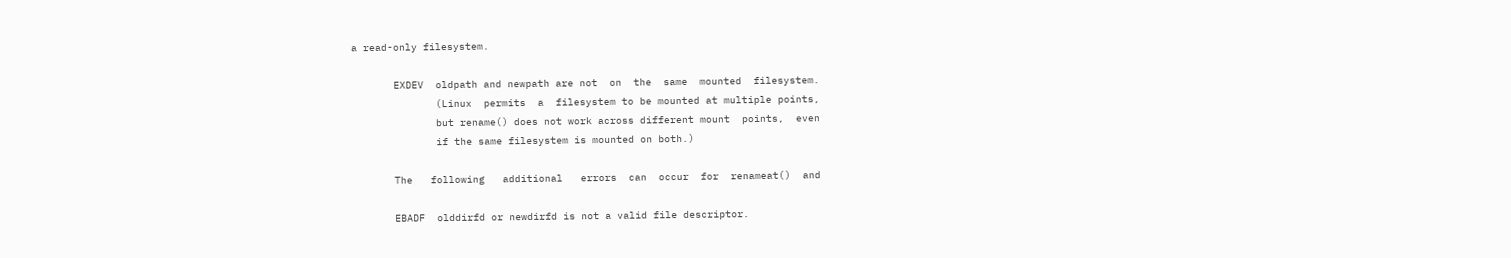a read-only filesystem.

       EXDEV  oldpath and newpath are not  on  the  same  mounted  filesystem.
              (Linux  permits  a  filesystem to be mounted at multiple points,
              but rename() does not work across different mount  points,  even
              if the same filesystem is mounted on both.)

       The   following   additional   errors  can  occur  for  renameat()  and

       EBADF  olddirfd or newdirfd is not a valid file descriptor.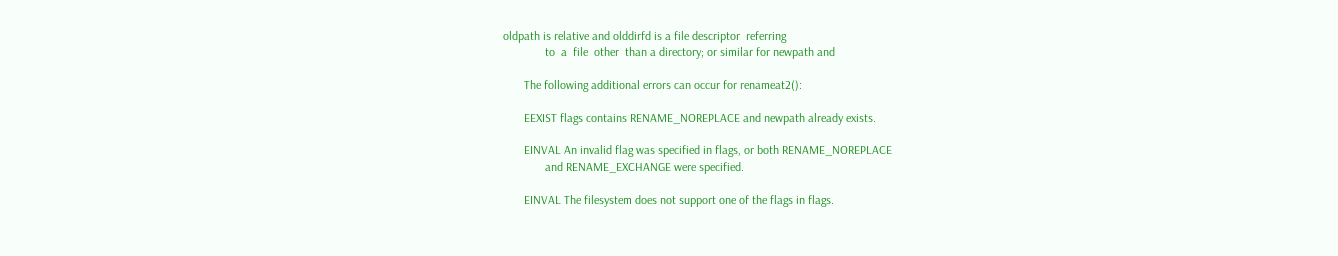oldpath is relative and olddirfd is a file descriptor  referring
              to  a  file  other  than a directory; or similar for newpath and

       The following additional errors can occur for renameat2():

       EEXIST flags contains RENAME_NOREPLACE and newpath already exists.

       EINVAL An invalid flag was specified in flags, or both RENAME_NOREPLACE
              and RENAME_EXCHANGE were specified.

       EINVAL The filesystem does not support one of the flags in flags.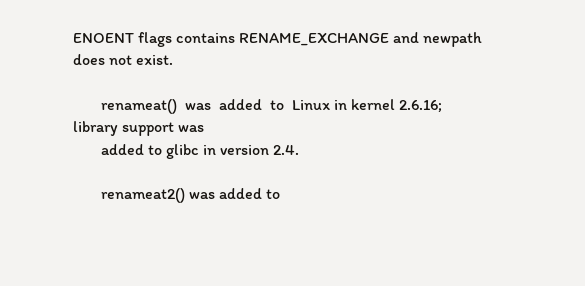ENOENT flags contains RENAME_EXCHANGE and newpath does not exist.

       renameat()  was  added  to  Linux in kernel 2.6.16; library support was
       added to glibc in version 2.4.

       renameat2() was added to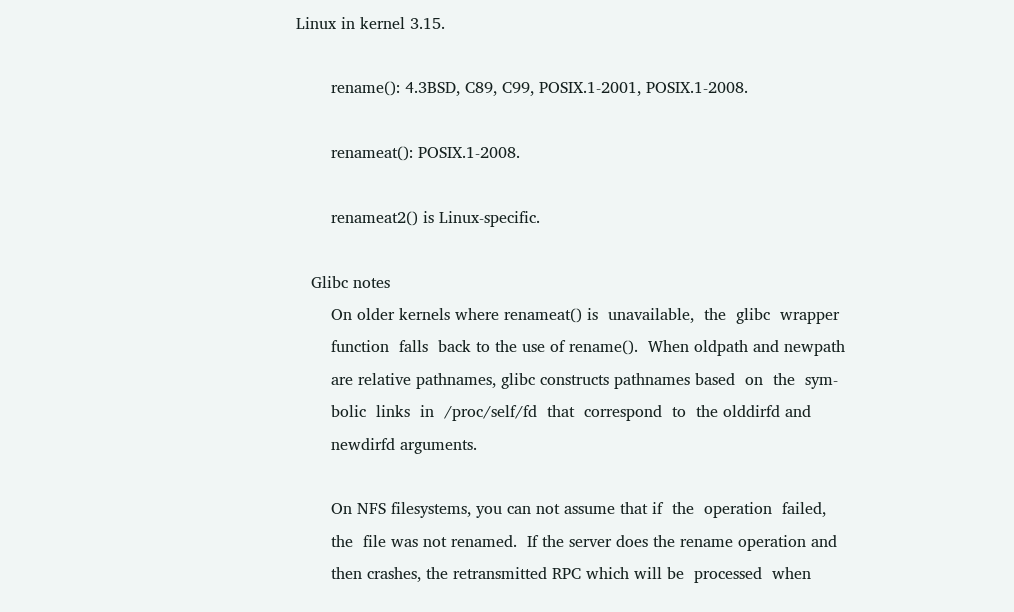Linux in kernel 3.15.

       rename(): 4.3BSD, C89, C99, POSIX.1-2001, POSIX.1-2008.

       renameat(): POSIX.1-2008.

       renameat2() is Linux-specific.

   Glibc notes
       On older kernels where renameat() is  unavailable,  the  glibc  wrapper
       function  falls  back to the use of rename().  When oldpath and newpath
       are relative pathnames, glibc constructs pathnames based  on  the  sym-
       bolic  links  in  /proc/self/fd  that  correspond  to  the olddirfd and
       newdirfd arguments.

       On NFS filesystems, you can not assume that if  the  operation  failed,
       the  file was not renamed.  If the server does the rename operation and
       then crashes, the retransmitted RPC which will be  processed  when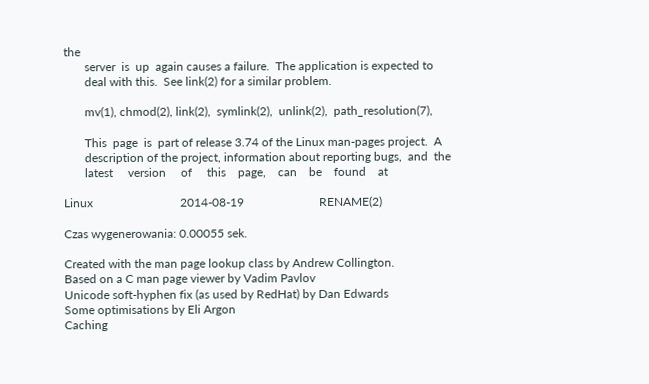the
       server  is  up  again causes a failure.  The application is expected to
       deal with this.  See link(2) for a similar problem.

       mv(1), chmod(2), link(2),  symlink(2),  unlink(2),  path_resolution(7),

       This  page  is  part of release 3.74 of the Linux man-pages project.  A
       description of the project, information about reporting bugs,  and  the
       latest     version     of     this    page,    can    be    found    at

Linux                             2014-08-19                         RENAME(2)

Czas wygenerowania: 0.00055 sek.

Created with the man page lookup class by Andrew Collington.
Based on a C man page viewer by Vadim Pavlov
Unicode soft-hyphen fix (as used by RedHat) by Dan Edwards
Some optimisations by Eli Argon
Caching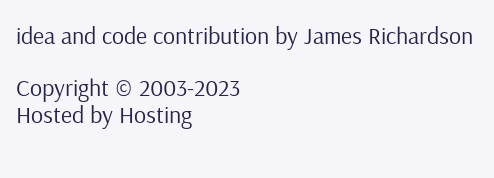idea and code contribution by James Richardson

Copyright © 2003-2023
Hosted by Hosting